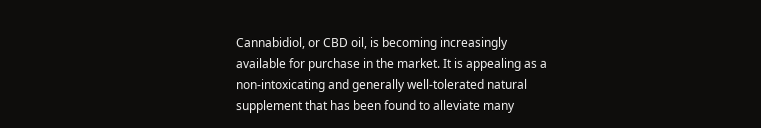Cannabidiol, or CBD oil, is becoming increasingly available for purchase in the market. It is appealing as a non-intoxicating and generally well-tolerated natural supplement that has been found to alleviate many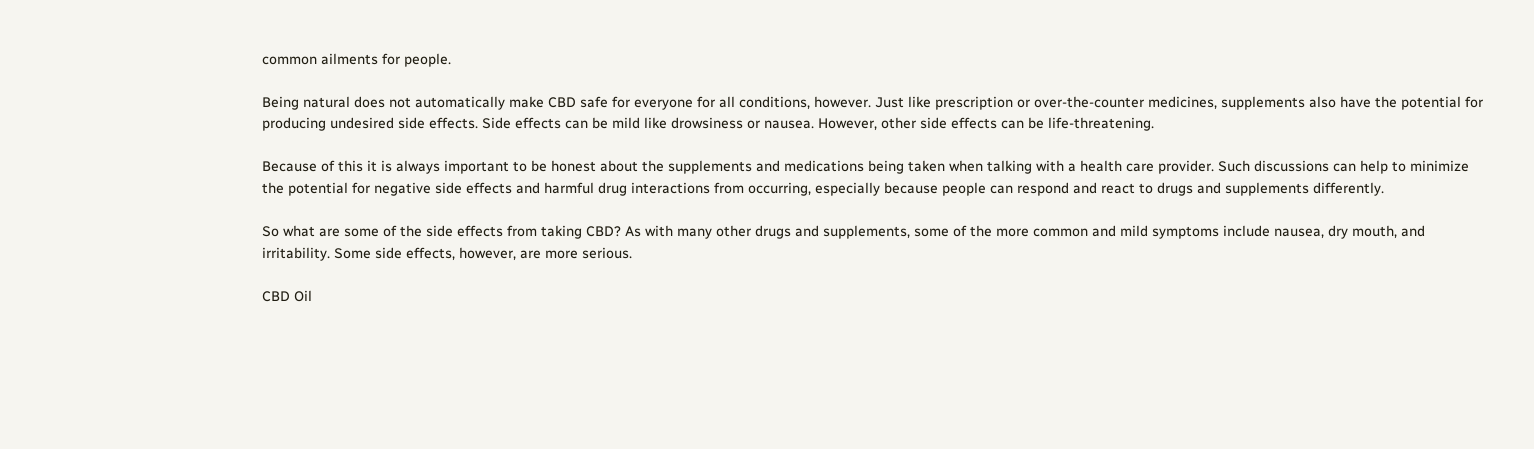common ailments for people.

Being natural does not automatically make CBD safe for everyone for all conditions, however. Just like prescription or over-the-counter medicines, supplements also have the potential for producing undesired side effects. Side effects can be mild like drowsiness or nausea. However, other side effects can be life-threatening.

Because of this it is always important to be honest about the supplements and medications being taken when talking with a health care provider. Such discussions can help to minimize the potential for negative side effects and harmful drug interactions from occurring, especially because people can respond and react to drugs and supplements differently.

So what are some of the side effects from taking CBD? As with many other drugs and supplements, some of the more common and mild symptoms include nausea, dry mouth, and irritability. Some side effects, however, are more serious.

CBD Oil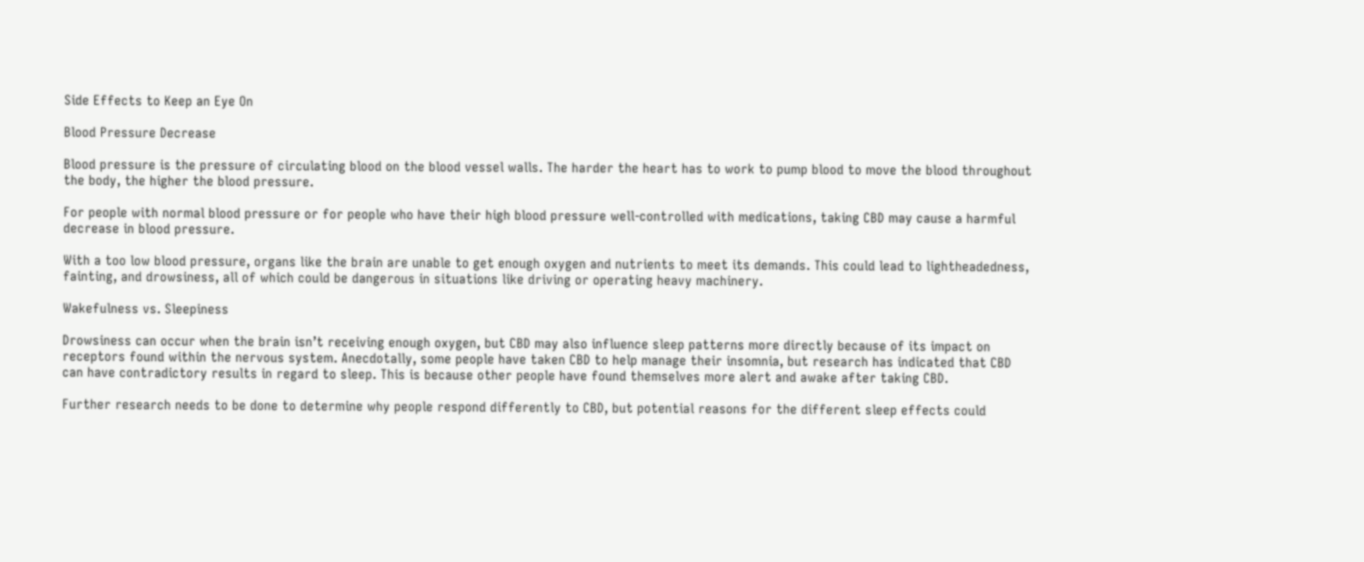Side Effects to Keep an Eye On

Blood Pressure Decrease

Blood pressure is the pressure of circulating blood on the blood vessel walls. The harder the heart has to work to pump blood to move the blood throughout the body, the higher the blood pressure.

For people with normal blood pressure or for people who have their high blood pressure well-controlled with medications, taking CBD may cause a harmful decrease in blood pressure.

With a too low blood pressure, organs like the brain are unable to get enough oxygen and nutrients to meet its demands. This could lead to lightheadedness, fainting, and drowsiness, all of which could be dangerous in situations like driving or operating heavy machinery.

Wakefulness vs. Sleepiness

Drowsiness can occur when the brain isn’t receiving enough oxygen, but CBD may also influence sleep patterns more directly because of its impact on receptors found within the nervous system. Anecdotally, some people have taken CBD to help manage their insomnia, but research has indicated that CBD can have contradictory results in regard to sleep. This is because other people have found themselves more alert and awake after taking CBD.

Further research needs to be done to determine why people respond differently to CBD, but potential reasons for the different sleep effects could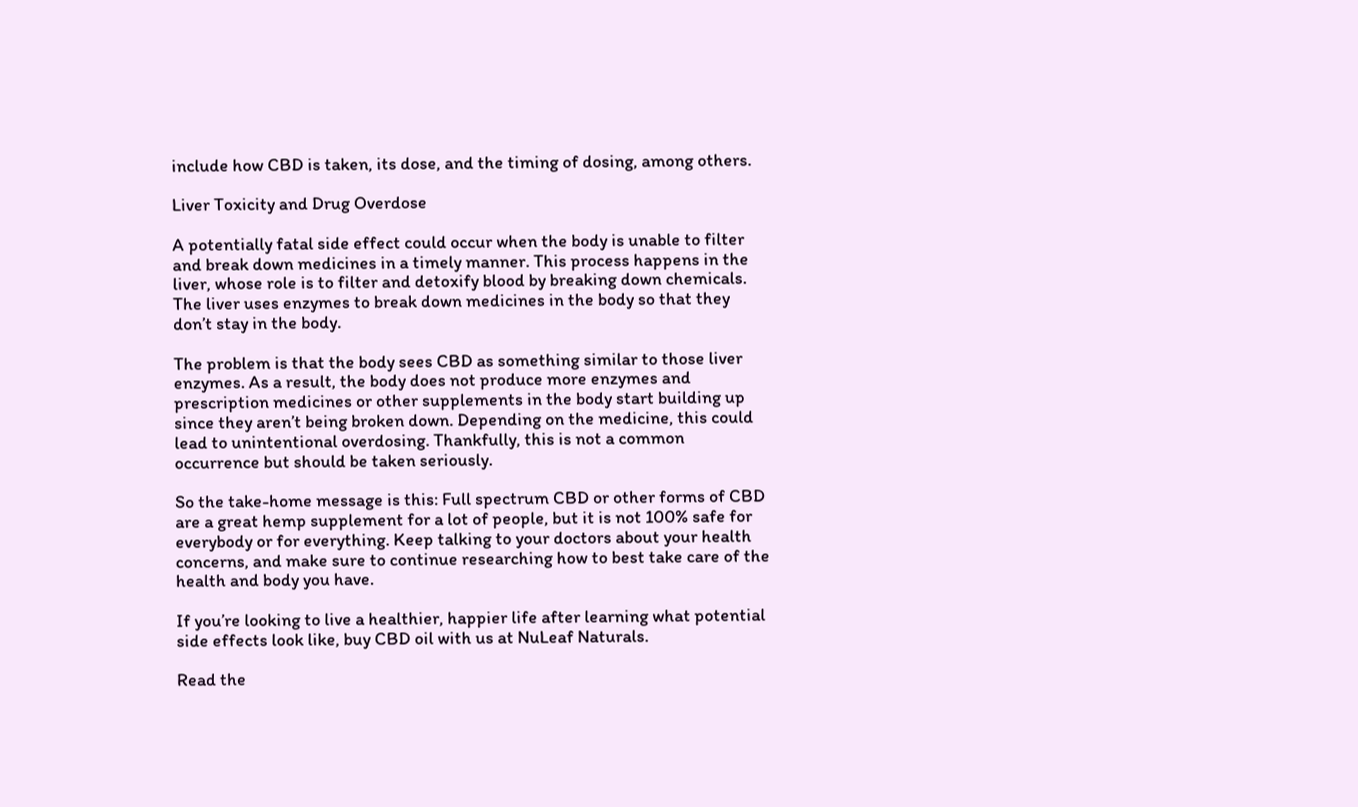include how CBD is taken, its dose, and the timing of dosing, among others.

Liver Toxicity and Drug Overdose

A potentially fatal side effect could occur when the body is unable to filter and break down medicines in a timely manner. This process happens in the liver, whose role is to filter and detoxify blood by breaking down chemicals. The liver uses enzymes to break down medicines in the body so that they don’t stay in the body.

The problem is that the body sees CBD as something similar to those liver enzymes. As a result, the body does not produce more enzymes and prescription medicines or other supplements in the body start building up since they aren’t being broken down. Depending on the medicine, this could lead to unintentional overdosing. Thankfully, this is not a common occurrence but should be taken seriously.

So the take-home message is this: Full spectrum CBD or other forms of CBD are a great hemp supplement for a lot of people, but it is not 100% safe for everybody or for everything. Keep talking to your doctors about your health concerns, and make sure to continue researching how to best take care of the health and body you have.

If you’re looking to live a healthier, happier life after learning what potential side effects look like, buy CBD oil with us at NuLeaf Naturals.

Read the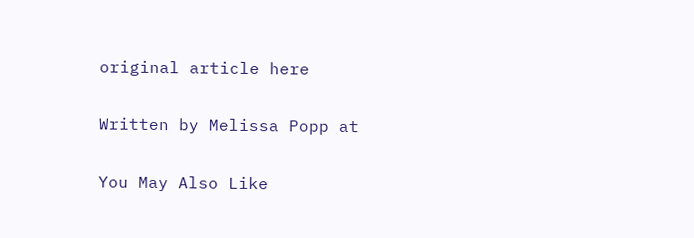original article here

Written by Melissa Popp at

You May Also Like